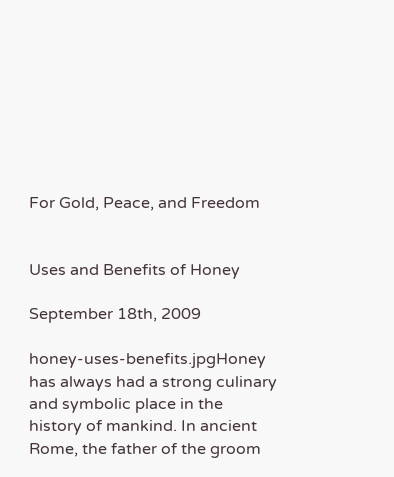For Gold, Peace, and Freedom


Uses and Benefits of Honey

September 18th, 2009

honey-uses-benefits.jpgHoney has always had a strong culinary and symbolic place in the history of mankind. In ancient Rome, the father of the groom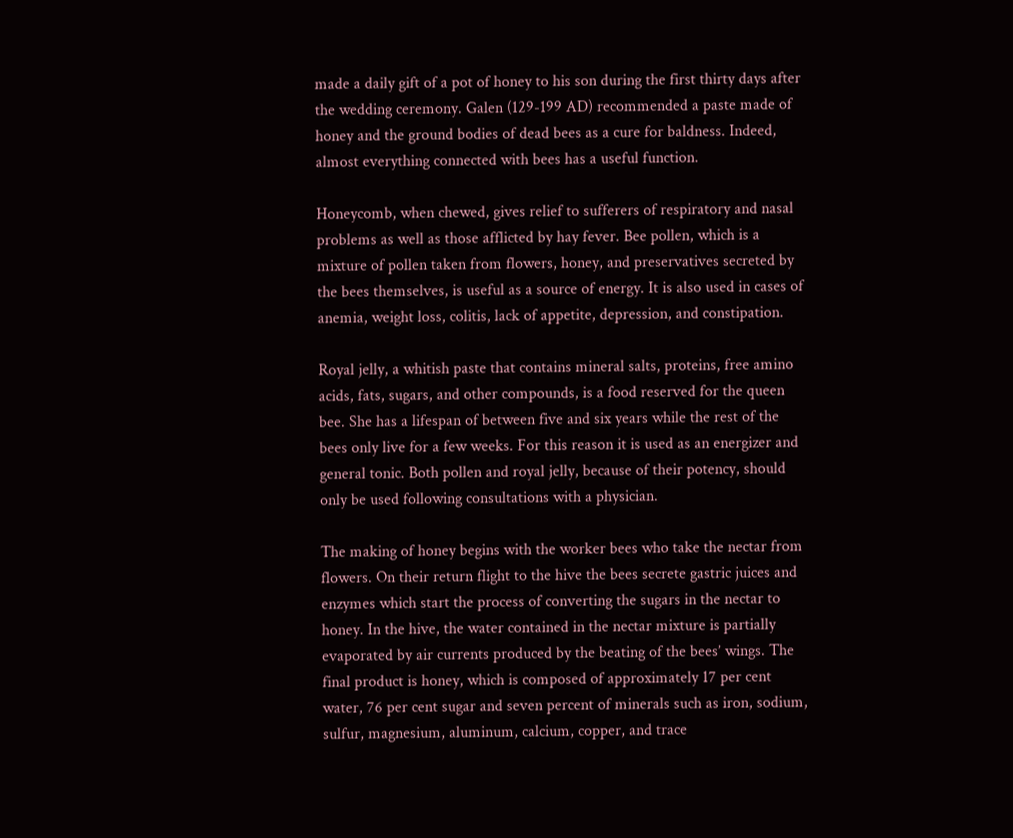made a daily gift of a pot of honey to his son during the first thirty days after the wedding ceremony. Galen (129-199 AD) recommended a paste made of honey and the ground bodies of dead bees as a cure for baldness. Indeed, almost everything connected with bees has a useful function.

Honeycomb, when chewed, gives relief to sufferers of respiratory and nasal problems as well as those afflicted by hay fever. Bee pollen, which is a mixture of pollen taken from flowers, honey, and preservatives secreted by the bees themselves, is useful as a source of energy. It is also used in cases of anemia, weight loss, colitis, lack of appetite, depression, and constipation.

Royal jelly, a whitish paste that contains mineral salts, proteins, free amino acids, fats, sugars, and other compounds, is a food reserved for the queen bee. She has a lifespan of between five and six years while the rest of the bees only live for a few weeks. For this reason it is used as an energizer and general tonic. Both pollen and royal jelly, because of their potency, should only be used following consultations with a physician.

The making of honey begins with the worker bees who take the nectar from flowers. On their return flight to the hive the bees secrete gastric juices and enzymes which start the process of converting the sugars in the nectar to honey. In the hive, the water contained in the nectar mixture is partially evaporated by air currents produced by the beating of the bees’ wings. The final product is honey, which is composed of approximately 17 per cent water, 76 per cent sugar and seven percent of minerals such as iron, sodium, sulfur, magnesium, aluminum, calcium, copper, and trace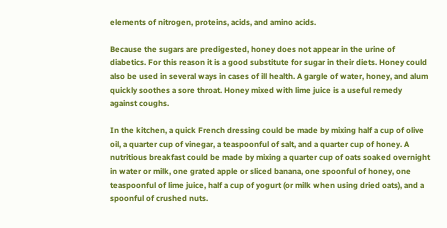elements of nitrogen, proteins, acids, and amino acids.

Because the sugars are predigested, honey does not appear in the urine of diabetics. For this reason it is a good substitute for sugar in their diets. Honey could also be used in several ways in cases of ill health. A gargle of water, honey, and alum quickly soothes a sore throat. Honey mixed with lime juice is a useful remedy against coughs.

In the kitchen, a quick French dressing could be made by mixing half a cup of olive oil, a quarter cup of vinegar, a teaspoonful of salt, and a quarter cup of honey. A nutritious breakfast could be made by mixing a quarter cup of oats soaked overnight in water or milk, one grated apple or sliced banana, one spoonful of honey, one teaspoonful of lime juice, half a cup of yogurt (or milk when using dried oats), and a spoonful of crushed nuts.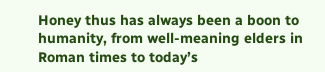Honey thus has always been a boon to humanity, from well-meaning elders in Roman times to today’s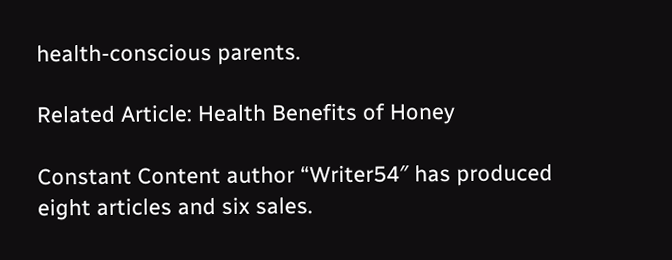health-conscious parents.

Related Article: Health Benefits of Honey

Constant Content author “Writer54″ has produced eight articles and six sales.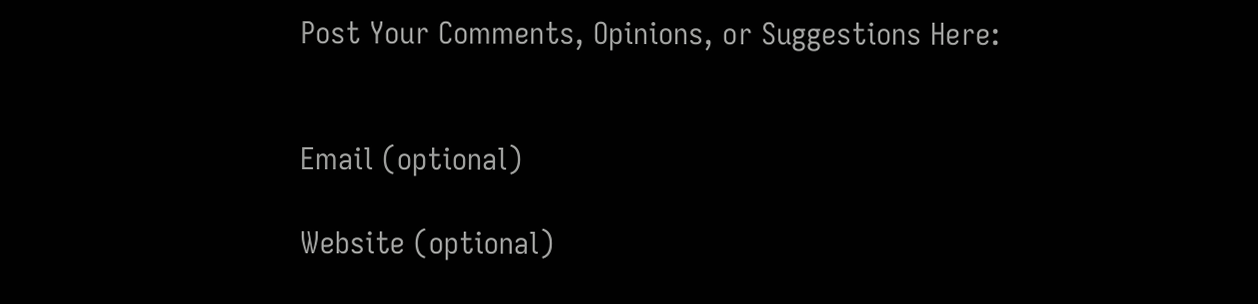Post Your Comments, Opinions, or Suggestions Here:


Email (optional)

Website (optional)